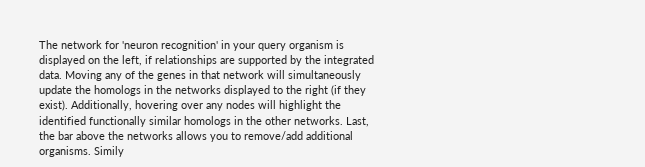The network for 'neuron recognition' in your query organism is displayed on the left, if relationships are supported by the integrated data. Moving any of the genes in that network will simultaneously update the homologs in the networks displayed to the right (if they exist). Additionally, hovering over any nodes will highlight the identified functionally similar homologs in the other networks. Last, the bar above the networks allows you to remove/add additional organisms. Simily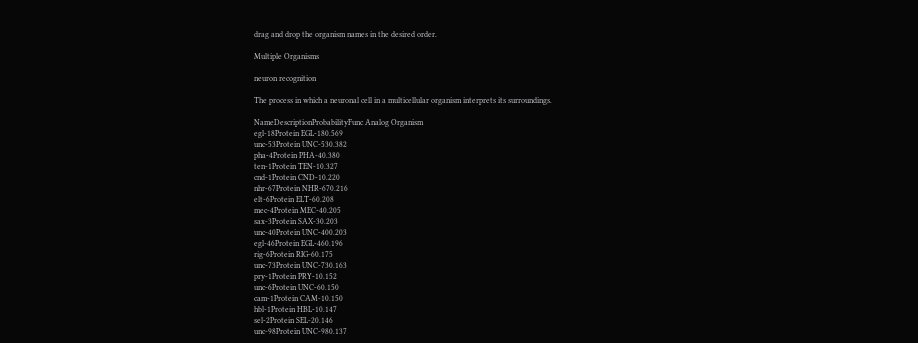drag and drop the organism names in the desired order.

Multiple Organisms

neuron recognition

The process in which a neuronal cell in a multicellular organism interprets its surroundings.

NameDescriptionProbabilityFunc Analog Organism
egl-18Protein EGL-180.569
unc-53Protein UNC-530.382
pha-4Protein PHA-40.380
ten-1Protein TEN-10.327
cnd-1Protein CND-10.220
nhr-67Protein NHR-670.216
elt-6Protein ELT-60.208
mec-4Protein MEC-40.205
sax-3Protein SAX-30.203
unc-40Protein UNC-400.203
egl-46Protein EGL-460.196
rig-6Protein RIG-60.175
unc-73Protein UNC-730.163
pry-1Protein PRY-10.152
unc-6Protein UNC-60.150
cam-1Protein CAM-10.150
hbl-1Protein HBL-10.147
sel-2Protein SEL-20.146
unc-98Protein UNC-980.137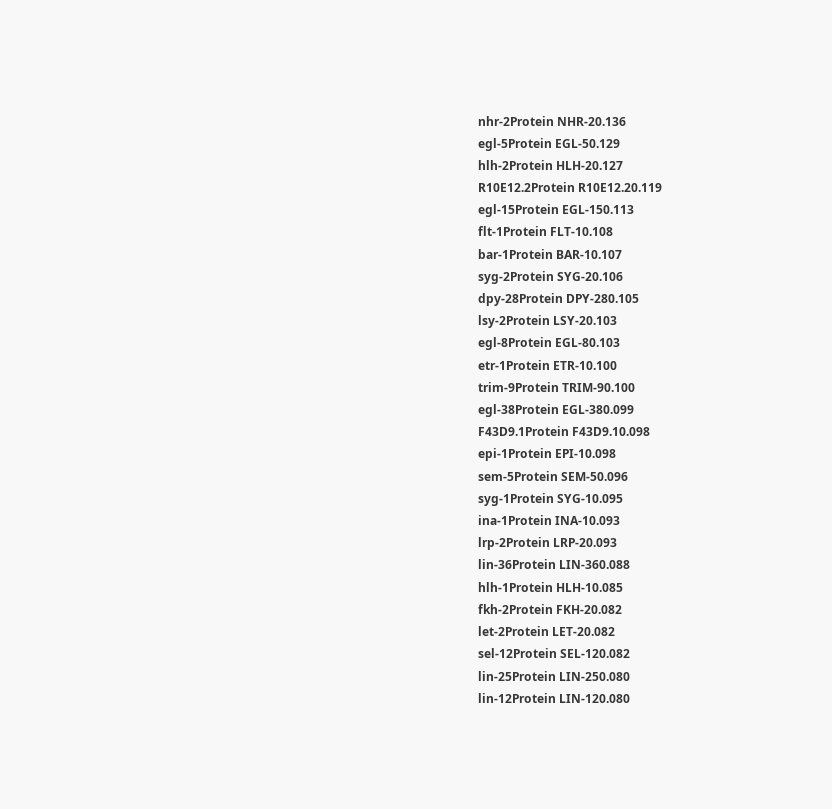nhr-2Protein NHR-20.136
egl-5Protein EGL-50.129
hlh-2Protein HLH-20.127
R10E12.2Protein R10E12.20.119
egl-15Protein EGL-150.113
flt-1Protein FLT-10.108
bar-1Protein BAR-10.107
syg-2Protein SYG-20.106
dpy-28Protein DPY-280.105
lsy-2Protein LSY-20.103
egl-8Protein EGL-80.103
etr-1Protein ETR-10.100
trim-9Protein TRIM-90.100
egl-38Protein EGL-380.099
F43D9.1Protein F43D9.10.098
epi-1Protein EPI-10.098
sem-5Protein SEM-50.096
syg-1Protein SYG-10.095
ina-1Protein INA-10.093
lrp-2Protein LRP-20.093
lin-36Protein LIN-360.088
hlh-1Protein HLH-10.085
fkh-2Protein FKH-20.082
let-2Protein LET-20.082
sel-12Protein SEL-120.082
lin-25Protein LIN-250.080
lin-12Protein LIN-120.080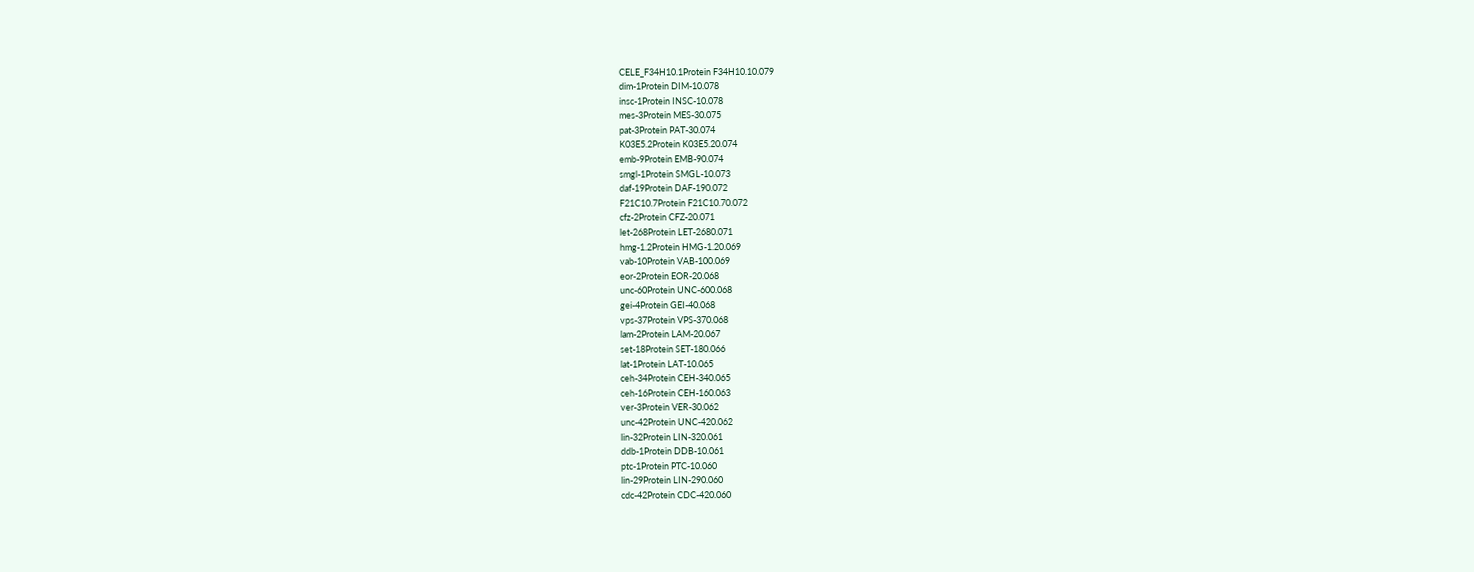CELE_F34H10.1Protein F34H10.10.079
dim-1Protein DIM-10.078
insc-1Protein INSC-10.078
mes-3Protein MES-30.075
pat-3Protein PAT-30.074
K03E5.2Protein K03E5.20.074
emb-9Protein EMB-90.074
smgl-1Protein SMGL-10.073
daf-19Protein DAF-190.072
F21C10.7Protein F21C10.70.072
cfz-2Protein CFZ-20.071
let-268Protein LET-2680.071
hmg-1.2Protein HMG-1.20.069
vab-10Protein VAB-100.069
eor-2Protein EOR-20.068
unc-60Protein UNC-600.068
gei-4Protein GEI-40.068
vps-37Protein VPS-370.068
lam-2Protein LAM-20.067
set-18Protein SET-180.066
lat-1Protein LAT-10.065
ceh-34Protein CEH-340.065
ceh-16Protein CEH-160.063
ver-3Protein VER-30.062
unc-42Protein UNC-420.062
lin-32Protein LIN-320.061
ddb-1Protein DDB-10.061
ptc-1Protein PTC-10.060
lin-29Protein LIN-290.060
cdc-42Protein CDC-420.060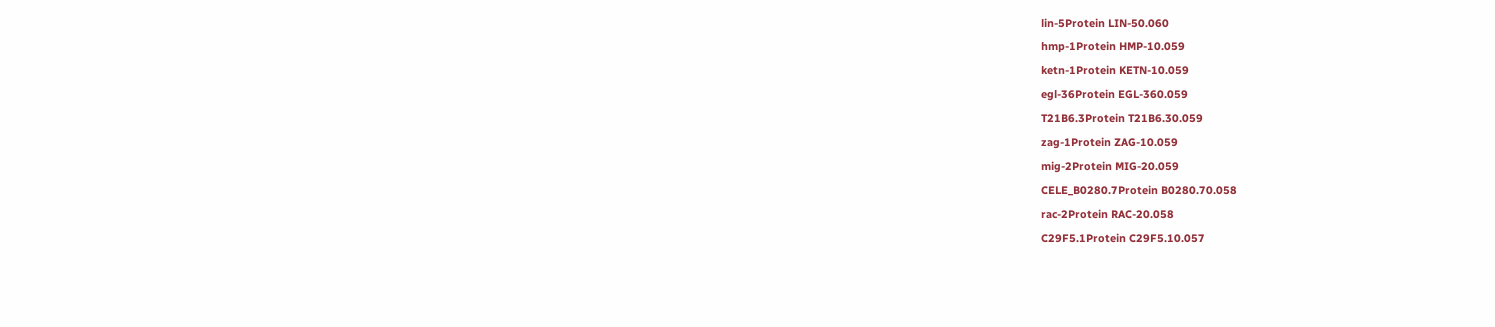lin-5Protein LIN-50.060
hmp-1Protein HMP-10.059
ketn-1Protein KETN-10.059
egl-36Protein EGL-360.059
T21B6.3Protein T21B6.30.059
zag-1Protein ZAG-10.059
mig-2Protein MIG-20.059
CELE_B0280.7Protein B0280.70.058
rac-2Protein RAC-20.058
C29F5.1Protein C29F5.10.057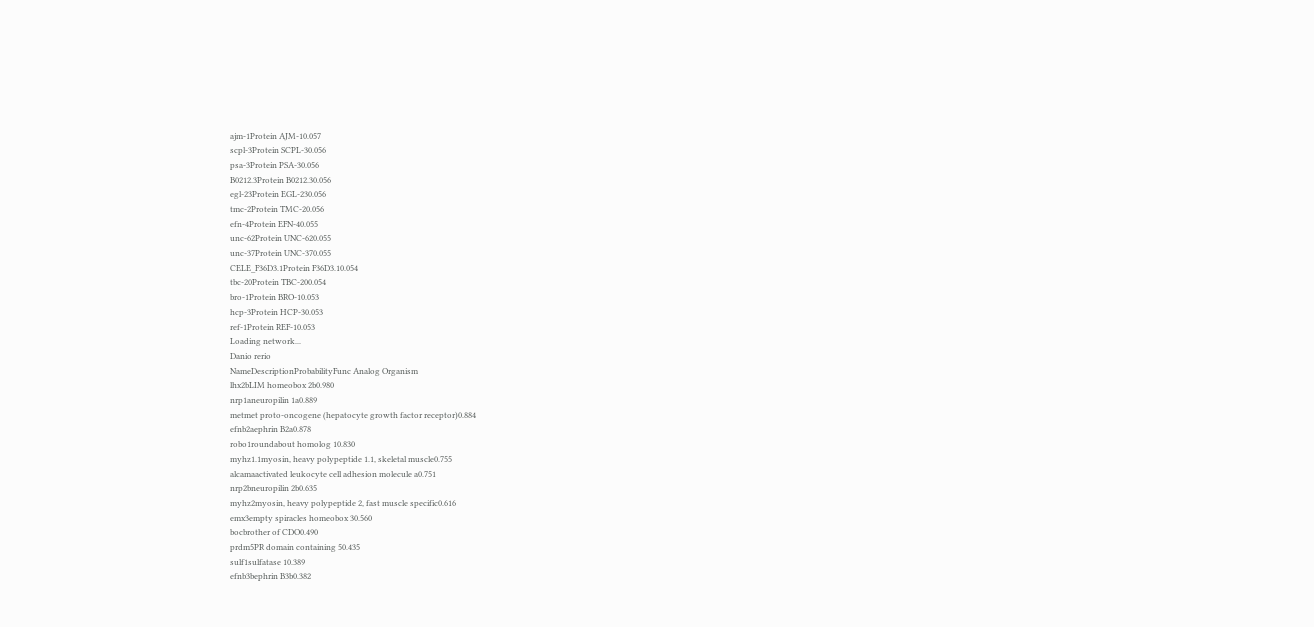ajm-1Protein AJM-10.057
scpl-3Protein SCPL-30.056
psa-3Protein PSA-30.056
B0212.3Protein B0212.30.056
egl-23Protein EGL-230.056
tmc-2Protein TMC-20.056
efn-4Protein EFN-40.055
unc-62Protein UNC-620.055
unc-37Protein UNC-370.055
CELE_F36D3.1Protein F36D3.10.054
tbc-20Protein TBC-200.054
bro-1Protein BRO-10.053
hcp-3Protein HCP-30.053
ref-1Protein REF-10.053
Loading network...
Danio rerio
NameDescriptionProbabilityFunc Analog Organism
lhx2bLIM homeobox 2b0.980
nrp1aneuropilin 1a0.889
metmet proto-oncogene (hepatocyte growth factor receptor)0.884
efnb2aephrin B2a0.878
robo1roundabout homolog 10.830
myhz1.1myosin, heavy polypeptide 1.1, skeletal muscle0.755
alcamaactivated leukocyte cell adhesion molecule a0.751
nrp2bneuropilin 2b0.635
myhz2myosin, heavy polypeptide 2, fast muscle specific0.616
emx3empty spiracles homeobox 30.560
bocbrother of CDO0.490
prdm5PR domain containing 50.435
sulf1sulfatase 10.389
efnb3bephrin B3b0.382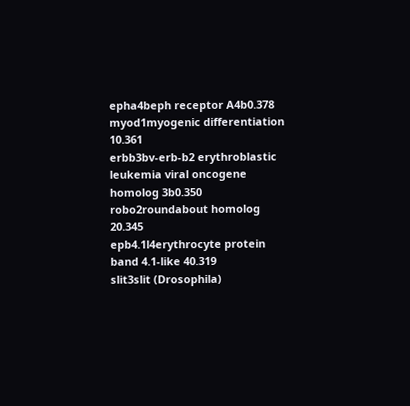epha4beph receptor A4b0.378
myod1myogenic differentiation 10.361
erbb3bv-erb-b2 erythroblastic leukemia viral oncogene homolog 3b0.350
robo2roundabout homolog 20.345
epb4.1l4erythrocyte protein band 4.1-like 40.319
slit3slit (Drosophila)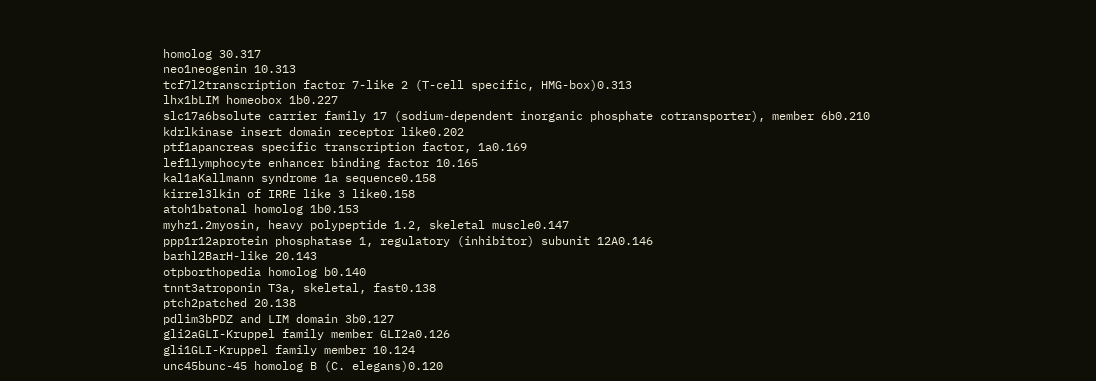homolog 30.317
neo1neogenin 10.313
tcf7l2transcription factor 7-like 2 (T-cell specific, HMG-box)0.313
lhx1bLIM homeobox 1b0.227
slc17a6bsolute carrier family 17 (sodium-dependent inorganic phosphate cotransporter), member 6b0.210
kdrlkinase insert domain receptor like0.202
ptf1apancreas specific transcription factor, 1a0.169
lef1lymphocyte enhancer binding factor 10.165
kal1aKallmann syndrome 1a sequence0.158
kirrel3lkin of IRRE like 3 like0.158
atoh1batonal homolog 1b0.153
myhz1.2myosin, heavy polypeptide 1.2, skeletal muscle0.147
ppp1r12aprotein phosphatase 1, regulatory (inhibitor) subunit 12A0.146
barhl2BarH-like 20.143
otpborthopedia homolog b0.140
tnnt3atroponin T3a, skeletal, fast0.138
ptch2patched 20.138
pdlim3bPDZ and LIM domain 3b0.127
gli2aGLI-Kruppel family member GLI2a0.126
gli1GLI-Kruppel family member 10.124
unc45bunc-45 homolog B (C. elegans)0.120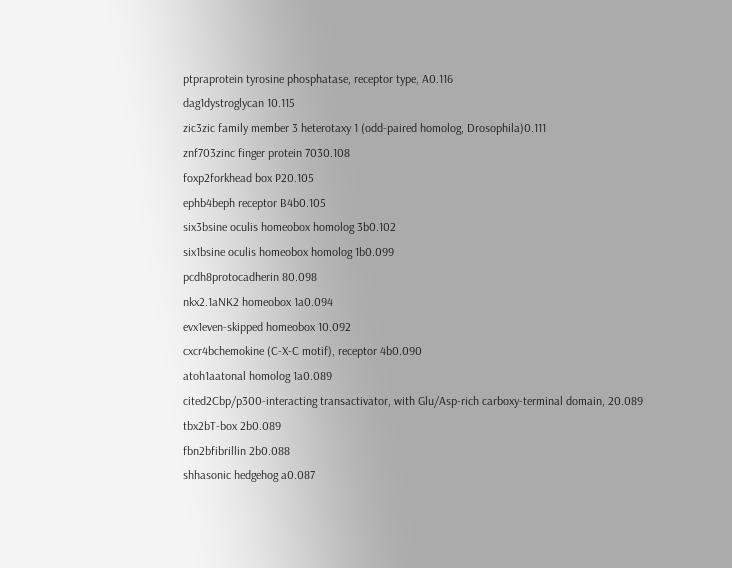ptpraprotein tyrosine phosphatase, receptor type, A0.116
dag1dystroglycan 10.115
zic3zic family member 3 heterotaxy 1 (odd-paired homolog, Drosophila)0.111
znf703zinc finger protein 7030.108
foxp2forkhead box P20.105
ephb4beph receptor B4b0.105
six3bsine oculis homeobox homolog 3b0.102
six1bsine oculis homeobox homolog 1b0.099
pcdh8protocadherin 80.098
nkx2.1aNK2 homeobox 1a0.094
evx1even-skipped homeobox 10.092
cxcr4bchemokine (C-X-C motif), receptor 4b0.090
atoh1aatonal homolog 1a0.089
cited2Cbp/p300-interacting transactivator, with Glu/Asp-rich carboxy-terminal domain, 20.089
tbx2bT-box 2b0.089
fbn2bfibrillin 2b0.088
shhasonic hedgehog a0.087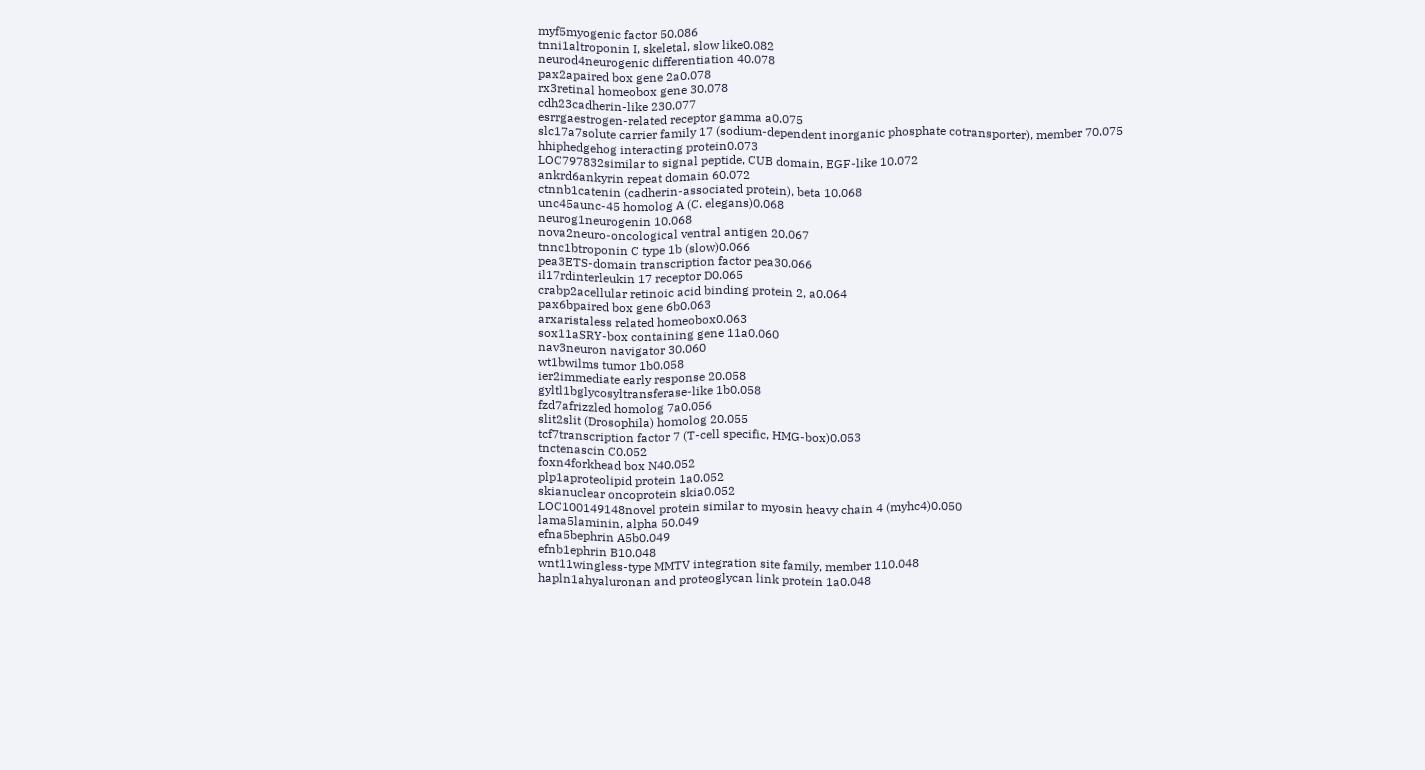myf5myogenic factor 50.086
tnni1altroponin I, skeletal, slow like0.082
neurod4neurogenic differentiation 40.078
pax2apaired box gene 2a0.078
rx3retinal homeobox gene 30.078
cdh23cadherin-like 230.077
esrrgaestrogen-related receptor gamma a0.075
slc17a7solute carrier family 17 (sodium-dependent inorganic phosphate cotransporter), member 70.075
hhiphedgehog interacting protein0.073
LOC797832similar to signal peptide, CUB domain, EGF-like 10.072
ankrd6ankyrin repeat domain 60.072
ctnnb1catenin (cadherin-associated protein), beta 10.068
unc45aunc-45 homolog A (C. elegans)0.068
neurog1neurogenin 10.068
nova2neuro-oncological ventral antigen 20.067
tnnc1btroponin C type 1b (slow)0.066
pea3ETS-domain transcription factor pea30.066
il17rdinterleukin 17 receptor D0.065
crabp2acellular retinoic acid binding protein 2, a0.064
pax6bpaired box gene 6b0.063
arxaristaless related homeobox0.063
sox11aSRY-box containing gene 11a0.060
nav3neuron navigator 30.060
wt1bwilms tumor 1b0.058
ier2immediate early response 20.058
gyltl1bglycosyltransferase-like 1b0.058
fzd7afrizzled homolog 7a0.056
slit2slit (Drosophila) homolog 20.055
tcf7transcription factor 7 (T-cell specific, HMG-box)0.053
tnctenascin C0.052
foxn4forkhead box N40.052
plp1aproteolipid protein 1a0.052
skianuclear oncoprotein skia0.052
LOC100149148novel protein similar to myosin heavy chain 4 (myhc4)0.050
lama5laminin, alpha 50.049
efna5bephrin A5b0.049
efnb1ephrin B10.048
wnt11wingless-type MMTV integration site family, member 110.048
hapln1ahyaluronan and proteoglycan link protein 1a0.048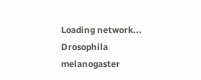Loading network...
Drosophila melanogaster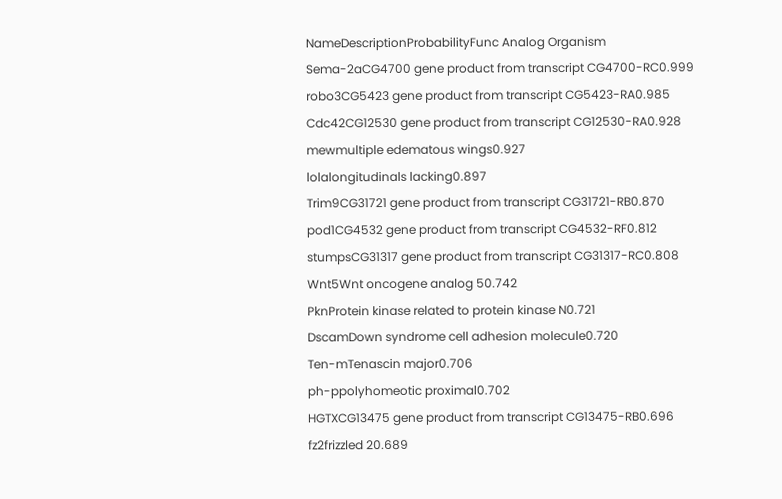NameDescriptionProbabilityFunc Analog Organism
Sema-2aCG4700 gene product from transcript CG4700-RC0.999
robo3CG5423 gene product from transcript CG5423-RA0.985
Cdc42CG12530 gene product from transcript CG12530-RA0.928
mewmultiple edematous wings0.927
lolalongitudinals lacking0.897
Trim9CG31721 gene product from transcript CG31721-RB0.870
pod1CG4532 gene product from transcript CG4532-RF0.812
stumpsCG31317 gene product from transcript CG31317-RC0.808
Wnt5Wnt oncogene analog 50.742
PknProtein kinase related to protein kinase N0.721
DscamDown syndrome cell adhesion molecule0.720
Ten-mTenascin major0.706
ph-ppolyhomeotic proximal0.702
HGTXCG13475 gene product from transcript CG13475-RB0.696
fz2frizzled 20.689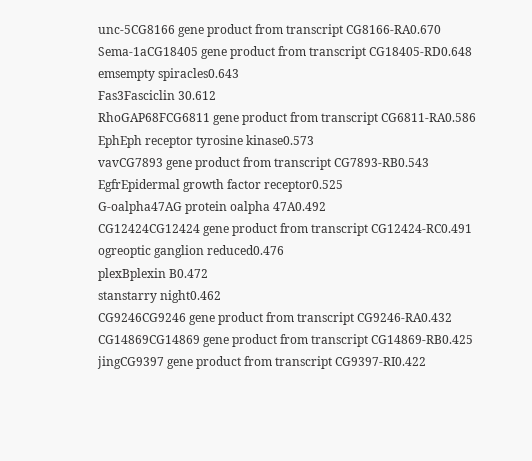unc-5CG8166 gene product from transcript CG8166-RA0.670
Sema-1aCG18405 gene product from transcript CG18405-RD0.648
emsempty spiracles0.643
Fas3Fasciclin 30.612
RhoGAP68FCG6811 gene product from transcript CG6811-RA0.586
EphEph receptor tyrosine kinase0.573
vavCG7893 gene product from transcript CG7893-RB0.543
EgfrEpidermal growth factor receptor0.525
G-oalpha47AG protein oalpha 47A0.492
CG12424CG12424 gene product from transcript CG12424-RC0.491
ogreoptic ganglion reduced0.476
plexBplexin B0.472
stanstarry night0.462
CG9246CG9246 gene product from transcript CG9246-RA0.432
CG14869CG14869 gene product from transcript CG14869-RB0.425
jingCG9397 gene product from transcript CG9397-RI0.422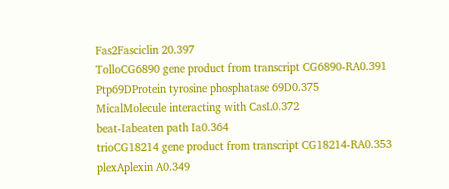Fas2Fasciclin 20.397
TolloCG6890 gene product from transcript CG6890-RA0.391
Ptp69DProtein tyrosine phosphatase 69D0.375
MicalMolecule interacting with CasL0.372
beat-Iabeaten path Ia0.364
trioCG18214 gene product from transcript CG18214-RA0.353
plexAplexin A0.349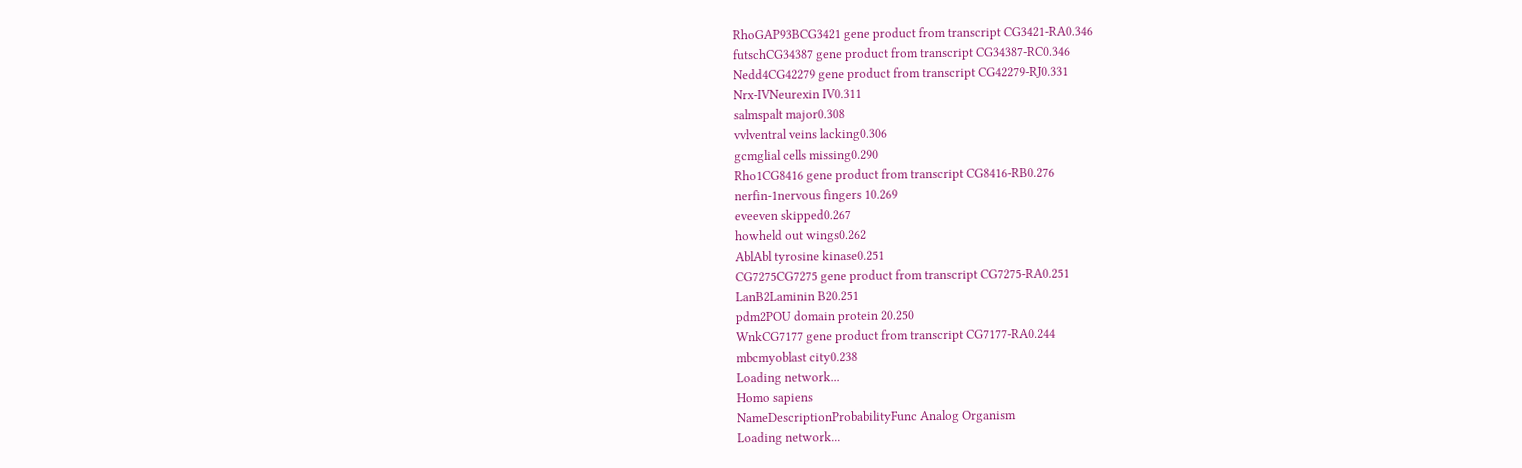RhoGAP93BCG3421 gene product from transcript CG3421-RA0.346
futschCG34387 gene product from transcript CG34387-RC0.346
Nedd4CG42279 gene product from transcript CG42279-RJ0.331
Nrx-IVNeurexin IV0.311
salmspalt major0.308
vvlventral veins lacking0.306
gcmglial cells missing0.290
Rho1CG8416 gene product from transcript CG8416-RB0.276
nerfin-1nervous fingers 10.269
eveeven skipped0.267
howheld out wings0.262
AblAbl tyrosine kinase0.251
CG7275CG7275 gene product from transcript CG7275-RA0.251
LanB2Laminin B20.251
pdm2POU domain protein 20.250
WnkCG7177 gene product from transcript CG7177-RA0.244
mbcmyoblast city0.238
Loading network...
Homo sapiens
NameDescriptionProbabilityFunc Analog Organism
Loading network...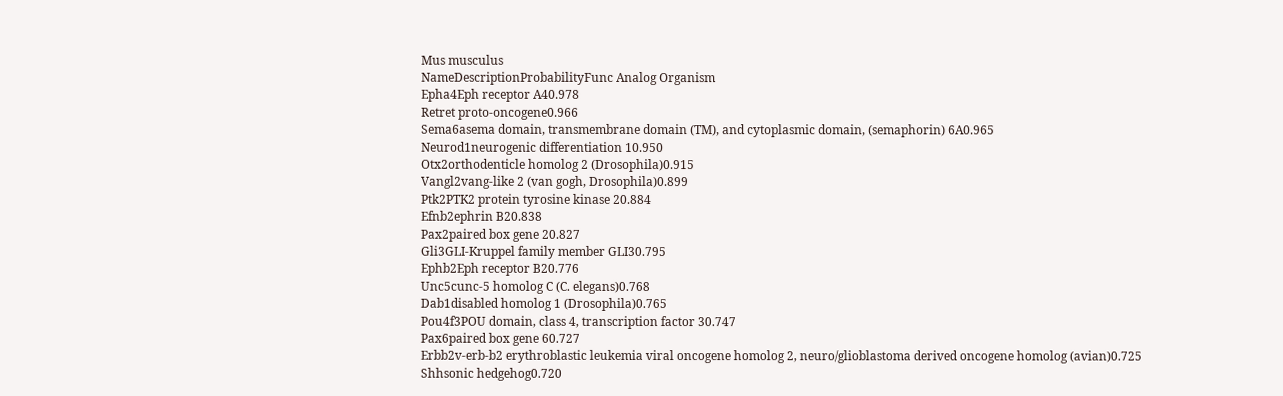Mus musculus
NameDescriptionProbabilityFunc Analog Organism
Epha4Eph receptor A40.978
Retret proto-oncogene0.966
Sema6asema domain, transmembrane domain (TM), and cytoplasmic domain, (semaphorin) 6A0.965
Neurod1neurogenic differentiation 10.950
Otx2orthodenticle homolog 2 (Drosophila)0.915
Vangl2vang-like 2 (van gogh, Drosophila)0.899
Ptk2PTK2 protein tyrosine kinase 20.884
Efnb2ephrin B20.838
Pax2paired box gene 20.827
Gli3GLI-Kruppel family member GLI30.795
Ephb2Eph receptor B20.776
Unc5cunc-5 homolog C (C. elegans)0.768
Dab1disabled homolog 1 (Drosophila)0.765
Pou4f3POU domain, class 4, transcription factor 30.747
Pax6paired box gene 60.727
Erbb2v-erb-b2 erythroblastic leukemia viral oncogene homolog 2, neuro/glioblastoma derived oncogene homolog (avian)0.725
Shhsonic hedgehog0.720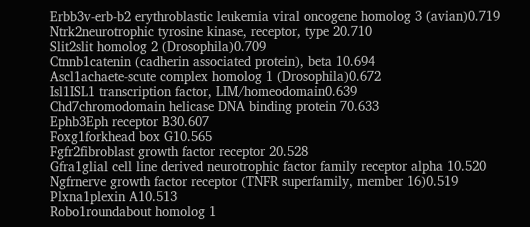Erbb3v-erb-b2 erythroblastic leukemia viral oncogene homolog 3 (avian)0.719
Ntrk2neurotrophic tyrosine kinase, receptor, type 20.710
Slit2slit homolog 2 (Drosophila)0.709
Ctnnb1catenin (cadherin associated protein), beta 10.694
Ascl1achaete-scute complex homolog 1 (Drosophila)0.672
Isl1ISL1 transcription factor, LIM/homeodomain0.639
Chd7chromodomain helicase DNA binding protein 70.633
Ephb3Eph receptor B30.607
Foxg1forkhead box G10.565
Fgfr2fibroblast growth factor receptor 20.528
Gfra1glial cell line derived neurotrophic factor family receptor alpha 10.520
Ngfrnerve growth factor receptor (TNFR superfamily, member 16)0.519
Plxna1plexin A10.513
Robo1roundabout homolog 1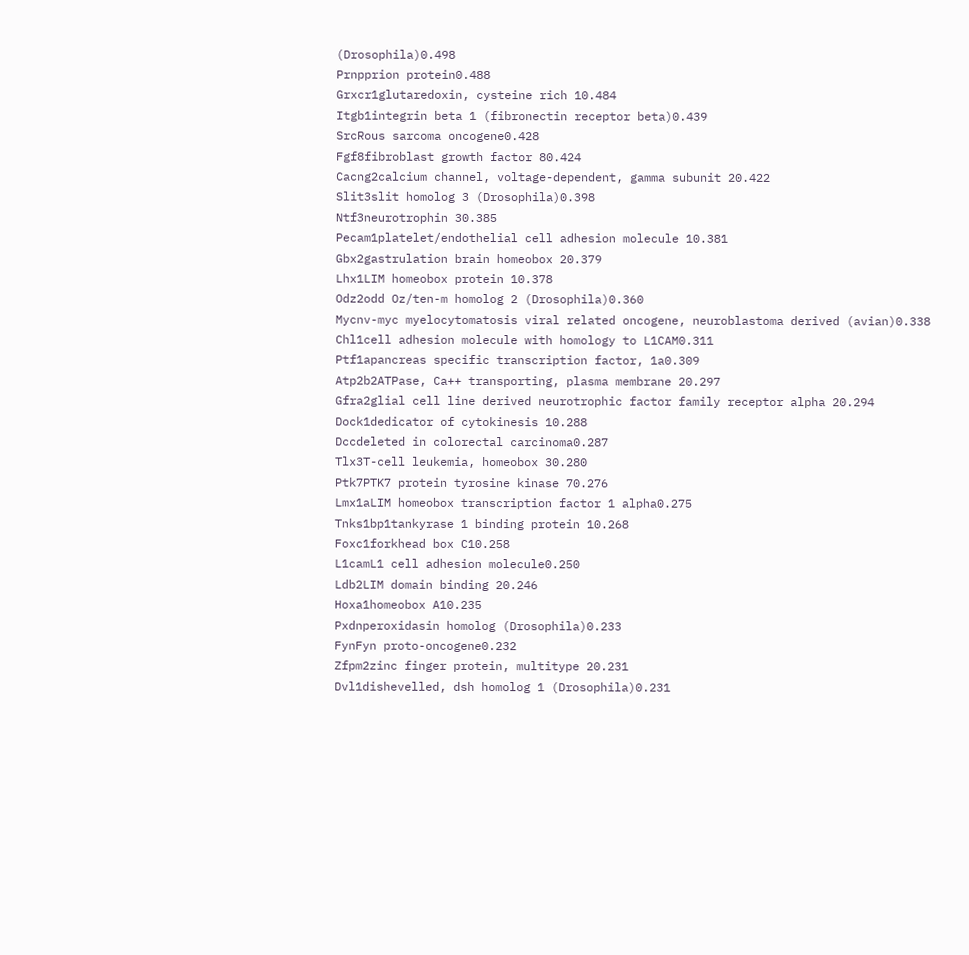(Drosophila)0.498
Prnpprion protein0.488
Grxcr1glutaredoxin, cysteine rich 10.484
Itgb1integrin beta 1 (fibronectin receptor beta)0.439
SrcRous sarcoma oncogene0.428
Fgf8fibroblast growth factor 80.424
Cacng2calcium channel, voltage-dependent, gamma subunit 20.422
Slit3slit homolog 3 (Drosophila)0.398
Ntf3neurotrophin 30.385
Pecam1platelet/endothelial cell adhesion molecule 10.381
Gbx2gastrulation brain homeobox 20.379
Lhx1LIM homeobox protein 10.378
Odz2odd Oz/ten-m homolog 2 (Drosophila)0.360
Mycnv-myc myelocytomatosis viral related oncogene, neuroblastoma derived (avian)0.338
Chl1cell adhesion molecule with homology to L1CAM0.311
Ptf1apancreas specific transcription factor, 1a0.309
Atp2b2ATPase, Ca++ transporting, plasma membrane 20.297
Gfra2glial cell line derived neurotrophic factor family receptor alpha 20.294
Dock1dedicator of cytokinesis 10.288
Dccdeleted in colorectal carcinoma0.287
Tlx3T-cell leukemia, homeobox 30.280
Ptk7PTK7 protein tyrosine kinase 70.276
Lmx1aLIM homeobox transcription factor 1 alpha0.275
Tnks1bp1tankyrase 1 binding protein 10.268
Foxc1forkhead box C10.258
L1camL1 cell adhesion molecule0.250
Ldb2LIM domain binding 20.246
Hoxa1homeobox A10.235
Pxdnperoxidasin homolog (Drosophila)0.233
FynFyn proto-oncogene0.232
Zfpm2zinc finger protein, multitype 20.231
Dvl1dishevelled, dsh homolog 1 (Drosophila)0.231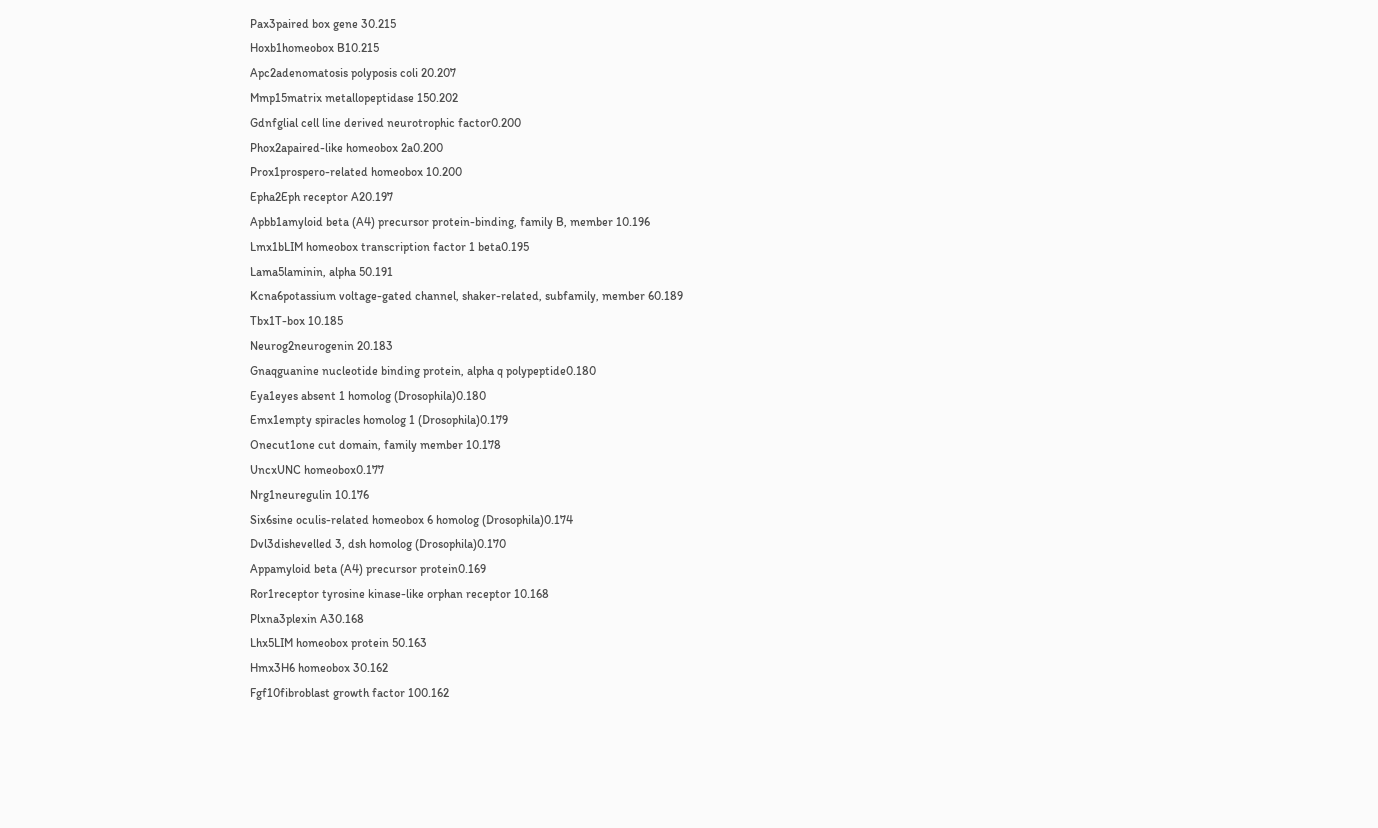Pax3paired box gene 30.215
Hoxb1homeobox B10.215
Apc2adenomatosis polyposis coli 20.207
Mmp15matrix metallopeptidase 150.202
Gdnfglial cell line derived neurotrophic factor0.200
Phox2apaired-like homeobox 2a0.200
Prox1prospero-related homeobox 10.200
Epha2Eph receptor A20.197
Apbb1amyloid beta (A4) precursor protein-binding, family B, member 10.196
Lmx1bLIM homeobox transcription factor 1 beta0.195
Lama5laminin, alpha 50.191
Kcna6potassium voltage-gated channel, shaker-related, subfamily, member 60.189
Tbx1T-box 10.185
Neurog2neurogenin 20.183
Gnaqguanine nucleotide binding protein, alpha q polypeptide0.180
Eya1eyes absent 1 homolog (Drosophila)0.180
Emx1empty spiracles homolog 1 (Drosophila)0.179
Onecut1one cut domain, family member 10.178
UncxUNC homeobox0.177
Nrg1neuregulin 10.176
Six6sine oculis-related homeobox 6 homolog (Drosophila)0.174
Dvl3dishevelled 3, dsh homolog (Drosophila)0.170
Appamyloid beta (A4) precursor protein0.169
Ror1receptor tyrosine kinase-like orphan receptor 10.168
Plxna3plexin A30.168
Lhx5LIM homeobox protein 50.163
Hmx3H6 homeobox 30.162
Fgf10fibroblast growth factor 100.162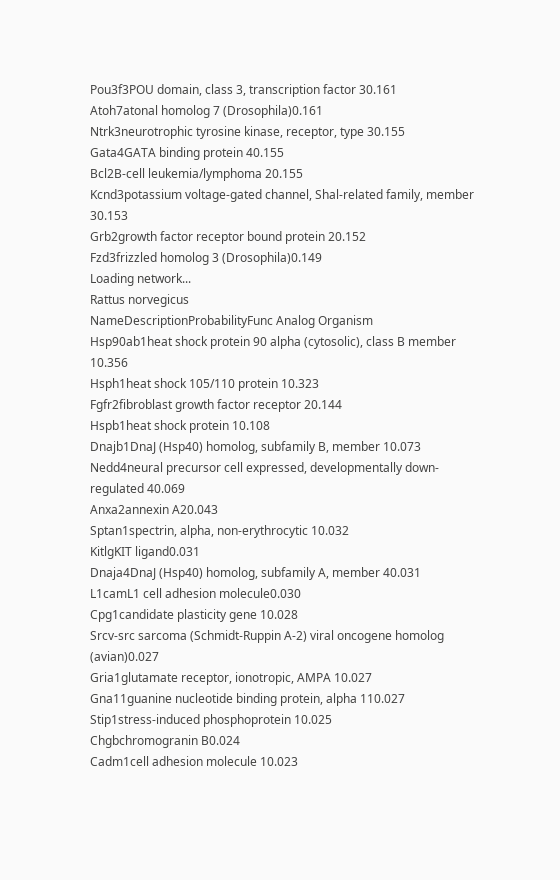Pou3f3POU domain, class 3, transcription factor 30.161
Atoh7atonal homolog 7 (Drosophila)0.161
Ntrk3neurotrophic tyrosine kinase, receptor, type 30.155
Gata4GATA binding protein 40.155
Bcl2B-cell leukemia/lymphoma 20.155
Kcnd3potassium voltage-gated channel, Shal-related family, member 30.153
Grb2growth factor receptor bound protein 20.152
Fzd3frizzled homolog 3 (Drosophila)0.149
Loading network...
Rattus norvegicus
NameDescriptionProbabilityFunc Analog Organism
Hsp90ab1heat shock protein 90 alpha (cytosolic), class B member 10.356
Hsph1heat shock 105/110 protein 10.323
Fgfr2fibroblast growth factor receptor 20.144
Hspb1heat shock protein 10.108
Dnajb1DnaJ (Hsp40) homolog, subfamily B, member 10.073
Nedd4neural precursor cell expressed, developmentally down-regulated 40.069
Anxa2annexin A20.043
Sptan1spectrin, alpha, non-erythrocytic 10.032
KitlgKIT ligand0.031
Dnaja4DnaJ (Hsp40) homolog, subfamily A, member 40.031
L1camL1 cell adhesion molecule0.030
Cpg1candidate plasticity gene 10.028
Srcv-src sarcoma (Schmidt-Ruppin A-2) viral oncogene homolog (avian)0.027
Gria1glutamate receptor, ionotropic, AMPA 10.027
Gna11guanine nucleotide binding protein, alpha 110.027
Stip1stress-induced phosphoprotein 10.025
Chgbchromogranin B0.024
Cadm1cell adhesion molecule 10.023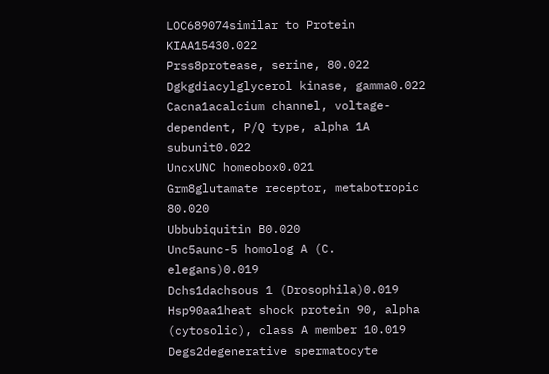LOC689074similar to Protein KIAA15430.022
Prss8protease, serine, 80.022
Dgkgdiacylglycerol kinase, gamma0.022
Cacna1acalcium channel, voltage-dependent, P/Q type, alpha 1A subunit0.022
UncxUNC homeobox0.021
Grm8glutamate receptor, metabotropic 80.020
Ubbubiquitin B0.020
Unc5aunc-5 homolog A (C. elegans)0.019
Dchs1dachsous 1 (Drosophila)0.019
Hsp90aa1heat shock protein 90, alpha (cytosolic), class A member 10.019
Degs2degenerative spermatocyte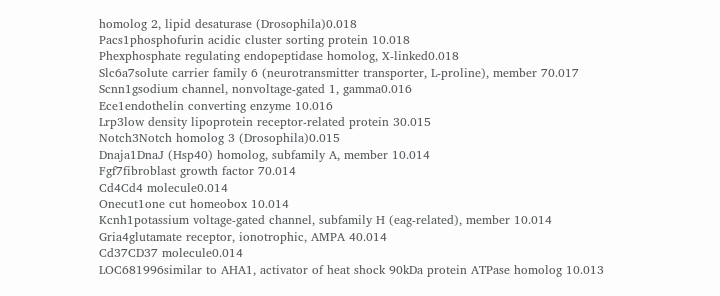homolog 2, lipid desaturase (Drosophila)0.018
Pacs1phosphofurin acidic cluster sorting protein 10.018
Phexphosphate regulating endopeptidase homolog, X-linked0.018
Slc6a7solute carrier family 6 (neurotransmitter transporter, L-proline), member 70.017
Scnn1gsodium channel, nonvoltage-gated 1, gamma0.016
Ece1endothelin converting enzyme 10.016
Lrp3low density lipoprotein receptor-related protein 30.015
Notch3Notch homolog 3 (Drosophila)0.015
Dnaja1DnaJ (Hsp40) homolog, subfamily A, member 10.014
Fgf7fibroblast growth factor 70.014
Cd4Cd4 molecule0.014
Onecut1one cut homeobox 10.014
Kcnh1potassium voltage-gated channel, subfamily H (eag-related), member 10.014
Gria4glutamate receptor, ionotrophic, AMPA 40.014
Cd37CD37 molecule0.014
LOC681996similar to AHA1, activator of heat shock 90kDa protein ATPase homolog 10.013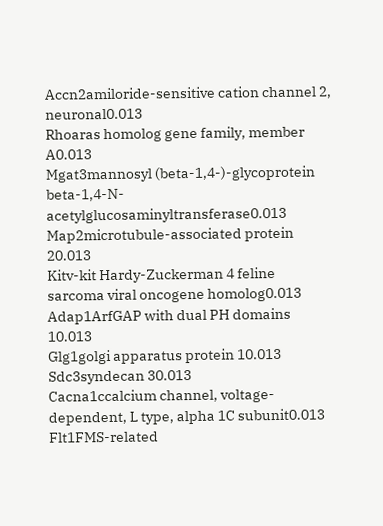Accn2amiloride-sensitive cation channel 2, neuronal0.013
Rhoaras homolog gene family, member A0.013
Mgat3mannosyl (beta-1,4-)-glycoprotein beta-1,4-N-acetylglucosaminyltransferase0.013
Map2microtubule-associated protein 20.013
Kitv-kit Hardy-Zuckerman 4 feline sarcoma viral oncogene homolog0.013
Adap1ArfGAP with dual PH domains 10.013
Glg1golgi apparatus protein 10.013
Sdc3syndecan 30.013
Cacna1ccalcium channel, voltage-dependent, L type, alpha 1C subunit0.013
Flt1FMS-related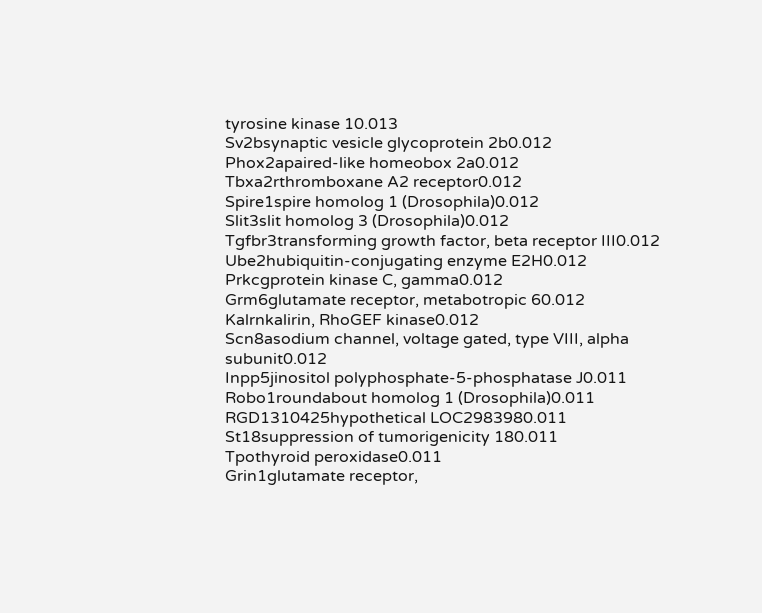tyrosine kinase 10.013
Sv2bsynaptic vesicle glycoprotein 2b0.012
Phox2apaired-like homeobox 2a0.012
Tbxa2rthromboxane A2 receptor0.012
Spire1spire homolog 1 (Drosophila)0.012
Slit3slit homolog 3 (Drosophila)0.012
Tgfbr3transforming growth factor, beta receptor III0.012
Ube2hubiquitin-conjugating enzyme E2H0.012
Prkcgprotein kinase C, gamma0.012
Grm6glutamate receptor, metabotropic 60.012
Kalrnkalirin, RhoGEF kinase0.012
Scn8asodium channel, voltage gated, type VIII, alpha subunit0.012
Inpp5jinositol polyphosphate-5-phosphatase J0.011
Robo1roundabout homolog 1 (Drosophila)0.011
RGD1310425hypothetical LOC2983980.011
St18suppression of tumorigenicity 180.011
Tpothyroid peroxidase0.011
Grin1glutamate receptor,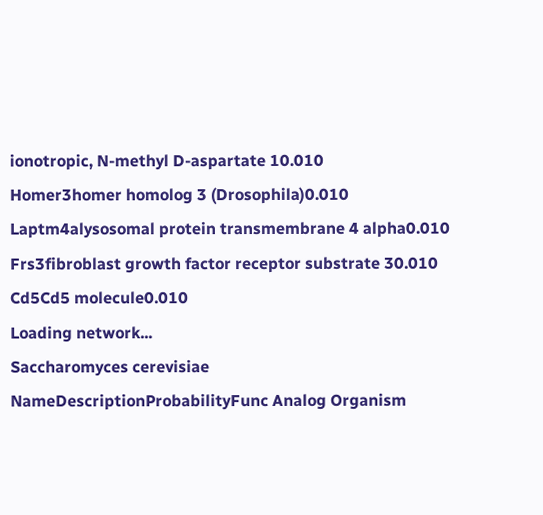ionotropic, N-methyl D-aspartate 10.010
Homer3homer homolog 3 (Drosophila)0.010
Laptm4alysosomal protein transmembrane 4 alpha0.010
Frs3fibroblast growth factor receptor substrate 30.010
Cd5Cd5 molecule0.010
Loading network...
Saccharomyces cerevisiae
NameDescriptionProbabilityFunc Analog Organism